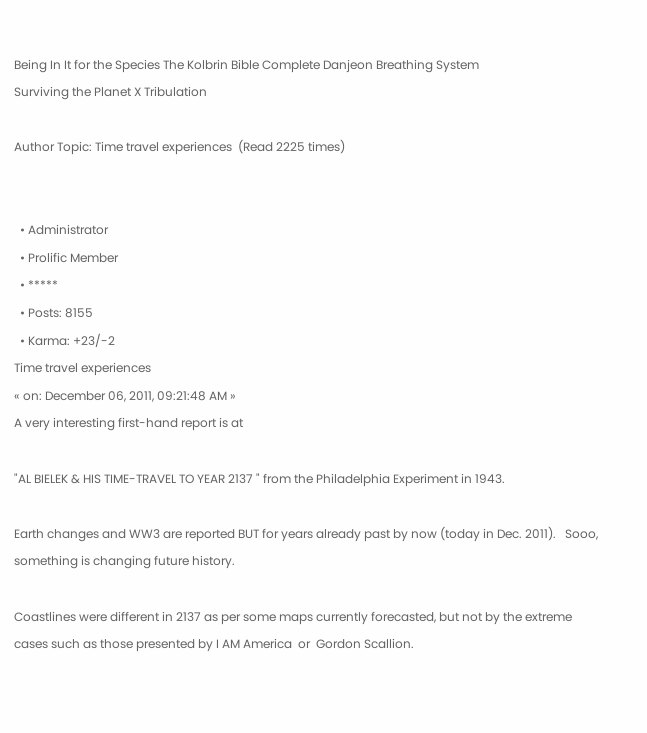Being In It for the Species The Kolbrin Bible Complete Danjeon Breathing System
Surviving the Planet X Tribulation

Author Topic: Time travel experiences  (Read 2225 times)


  • Administrator
  • Prolific Member
  • *****
  • Posts: 8155
  • Karma: +23/-2
Time travel experiences
« on: December 06, 2011, 09:21:48 AM »
A very interesting first-hand report is at

"AL BIELEK & HIS TIME-TRAVEL TO YEAR 2137 " from the Philadelphia Experiment in 1943.

Earth changes and WW3 are reported BUT for years already past by now (today in Dec. 2011).   Sooo, something is changing future history.

Coastlines were different in 2137 as per some maps currently forecasted, but not by the extreme cases such as those presented by I AM America  or  Gordon Scallion.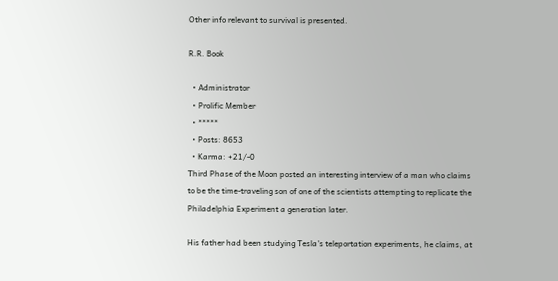Other info relevant to survival is presented.

R.R. Book

  • Administrator
  • Prolific Member
  • *****
  • Posts: 8653
  • Karma: +21/-0
Third Phase of the Moon posted an interesting interview of a man who claims to be the time-traveling son of one of the scientists attempting to replicate the Philadelphia Experiment a generation later.

His father had been studying Tesla's teleportation experiments, he claims, at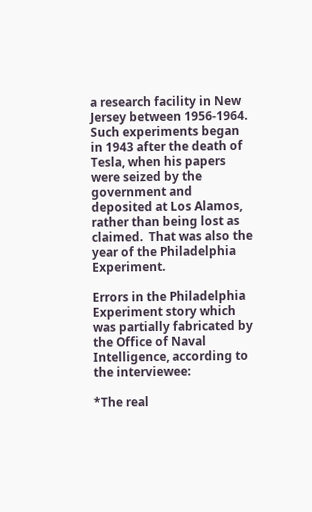a research facility in New Jersey between 1956-1964.  Such experiments began in 1943 after the death of Tesla, when his papers were seized by the government and deposited at Los Alamos, rather than being lost as claimed.  That was also the year of the Philadelphia Experiment.

Errors in the Philadelphia Experiment story which was partially fabricated by the Office of Naval Intelligence, according to the interviewee:

*The real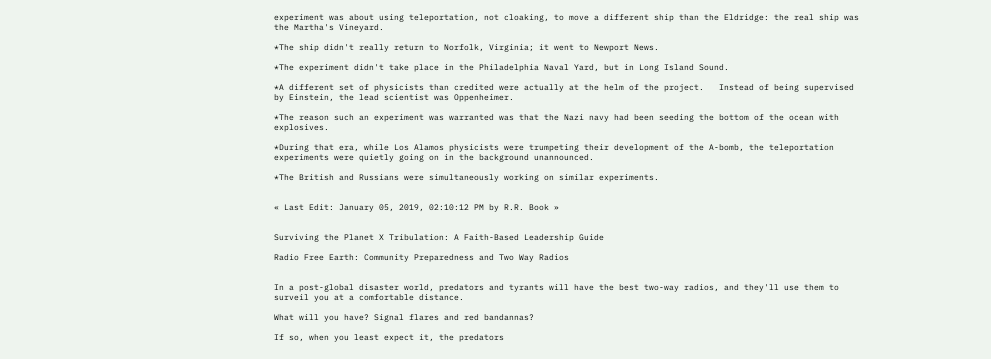experiment was about using teleportation, not cloaking, to move a different ship than the Eldridge: the real ship was the Martha's Vineyard.

*The ship didn't really return to Norfolk, Virginia; it went to Newport News.

*The experiment didn't take place in the Philadelphia Naval Yard, but in Long Island Sound.

*A different set of physicists than credited were actually at the helm of the project.   Instead of being supervised by Einstein, the lead scientist was Oppenheimer.

*The reason such an experiment was warranted was that the Nazi navy had been seeding the bottom of the ocean with explosives.

*During that era, while Los Alamos physicists were trumpeting their development of the A-bomb, the teleportation experiments were quietly going on in the background unannounced.

*The British and Russians were simultaneously working on similar experiments.


« Last Edit: January 05, 2019, 02:10:12 PM by R.R. Book »


Surviving the Planet X Tribulation: A Faith-Based Leadership Guide

Radio Free Earth: Community Preparedness and Two Way Radios


In a post-global disaster world, predators and tyrants will have the best two-way radios, and they'll use them to surveil you at a comfortable distance.

What will you have? Signal flares and red bandannas?

If so, when you least expect it, the predators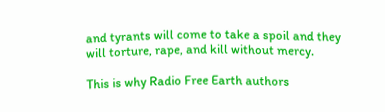and tyrants will come to take a spoil and they will torture, rape, and kill without mercy.

This is why Radio Free Earth authors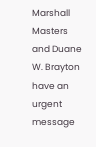Marshall Masters and Duane W. Brayton have an urgent message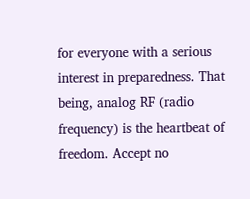for everyone with a serious interest in preparedness. That being, analog RF (radio frequency) is the heartbeat of freedom. Accept no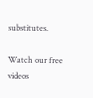substitutes.

Watch our free videos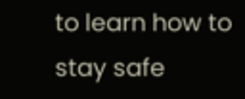to learn how to stay safe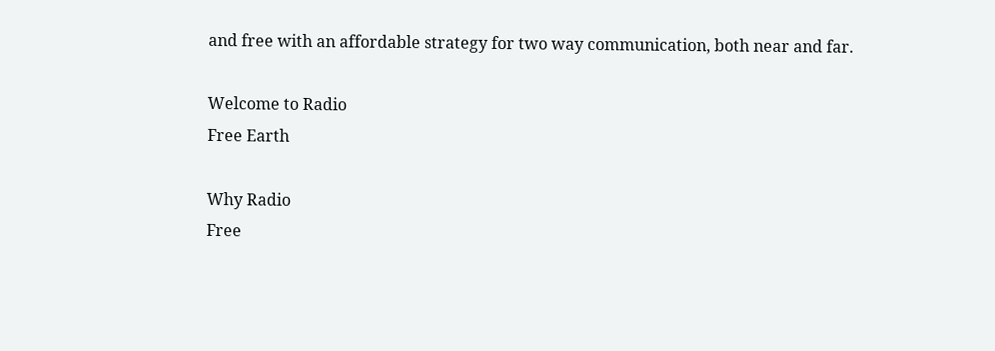and free with an affordable strategy for two way communication, both near and far.

Welcome to Radio
Free Earth

Why Radio
Free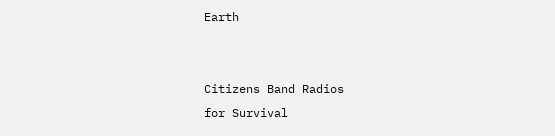Earth


Citizens Band Radios
for Survival